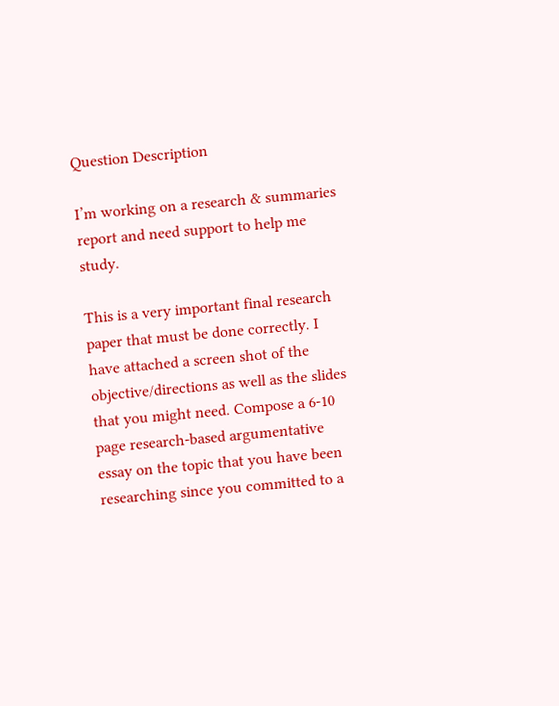Question Description

I’m working on a research & summaries report and need support to help me study.

This is a very important final research paper that must be done correctly. I have attached a screen shot of the objective/directions as well as the slides that you might need. Compose a 6-10 page research-based argumentative essay on the topic that you have been researching since you committed to a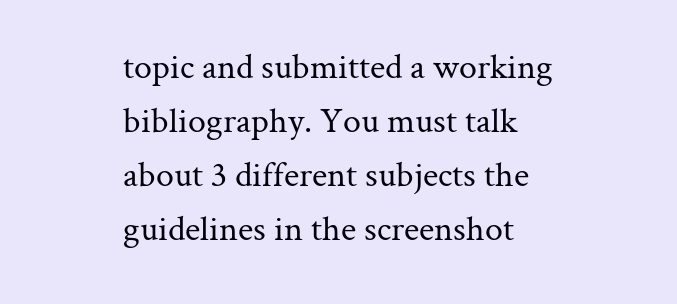topic and submitted a working bibliography. You must talk about 3 different subjects the guidelines in the screenshot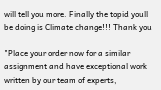will tell you more. Finally the topid youll be doing is Climate change!!! Thank you

"Place your order now for a similar assignment and have exceptional work written by our team of experts,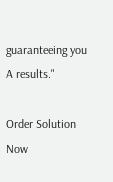guaranteeing you A results."

Order Solution Now